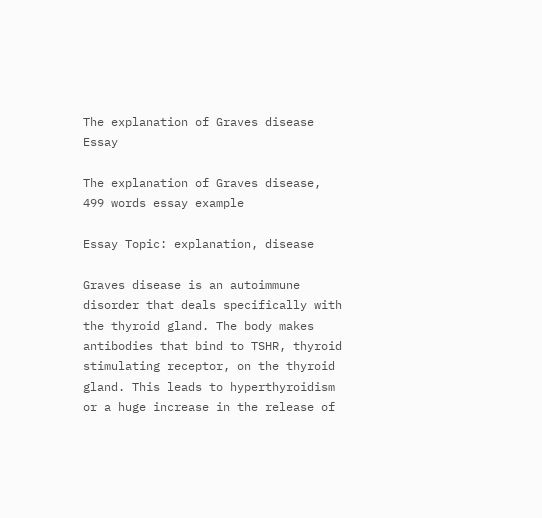The explanation of Graves disease Essay

The explanation of Graves disease, 499 words essay example

Essay Topic: explanation, disease

Graves disease is an autoimmune disorder that deals specifically with the thyroid gland. The body makes antibodies that bind to TSHR, thyroid stimulating receptor, on the thyroid gland. This leads to hyperthyroidism or a huge increase in the release of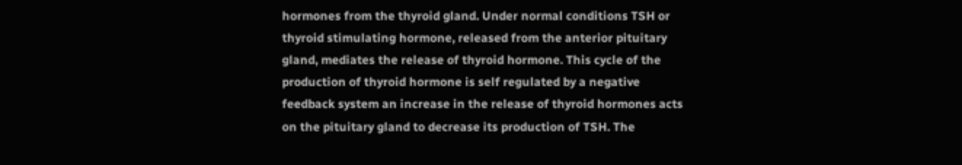hormones from the thyroid gland. Under normal conditions TSH or thyroid stimulating hormone, released from the anterior pituitary gland, mediates the release of thyroid hormone. This cycle of the production of thyroid hormone is self regulated by a negative feedback system an increase in the release of thyroid hormones acts on the pituitary gland to decrease its production of TSH. The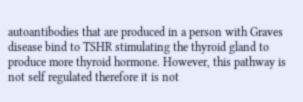autoantibodies that are produced in a person with Graves disease bind to TSHR stimulating the thyroid gland to produce more thyroid hormone. However, this pathway is not self regulated therefore it is not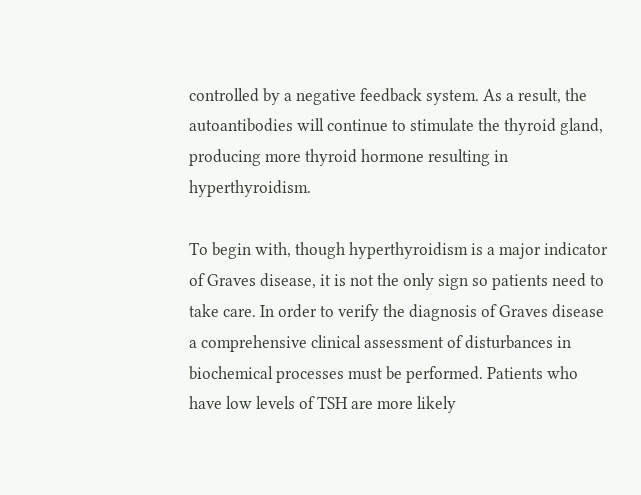controlled by a negative feedback system. As a result, the autoantibodies will continue to stimulate the thyroid gland, producing more thyroid hormone resulting in hyperthyroidism.

To begin with, though hyperthyroidism is a major indicator of Graves disease, it is not the only sign so patients need to take care. In order to verify the diagnosis of Graves disease a comprehensive clinical assessment of disturbances in biochemical processes must be performed. Patients who have low levels of TSH are more likely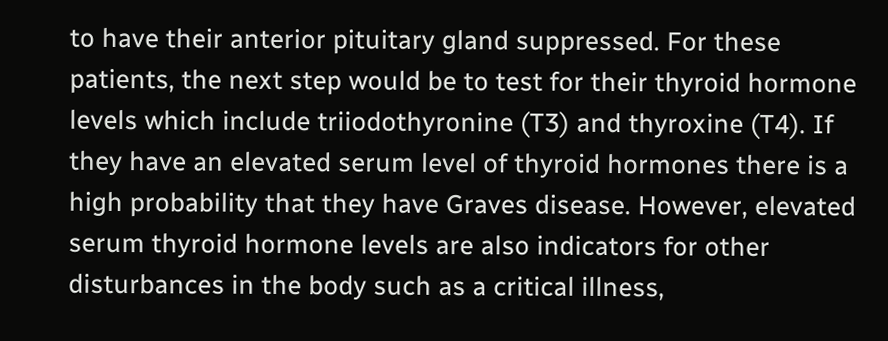to have their anterior pituitary gland suppressed. For these patients, the next step would be to test for their thyroid hormone levels which include triiodothyronine (T3) and thyroxine (T4). If they have an elevated serum level of thyroid hormones there is a high probability that they have Graves disease. However, elevated serum thyroid hormone levels are also indicators for other disturbances in the body such as a critical illness,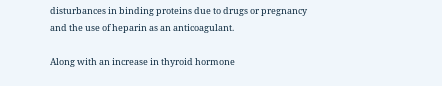disturbances in binding proteins due to drugs or pregnancy and the use of heparin as an anticoagulant.

Along with an increase in thyroid hormone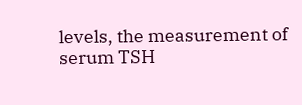levels, the measurement of serum TSH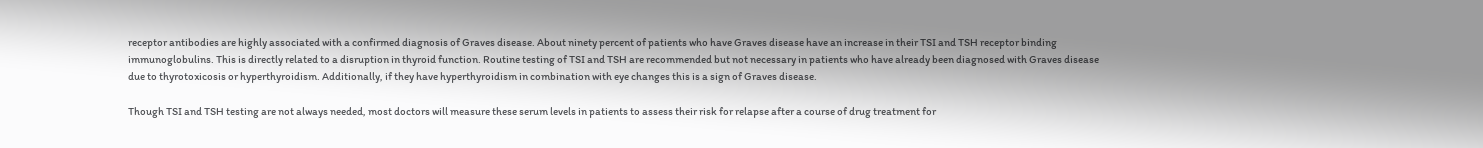receptor antibodies are highly associated with a confirmed diagnosis of Graves disease. About ninety percent of patients who have Graves disease have an increase in their TSI and TSH receptor binding immunoglobulins. This is directly related to a disruption in thyroid function. Routine testing of TSI and TSH are recommended but not necessary in patients who have already been diagnosed with Graves disease due to thyrotoxicosis or hyperthyroidism. Additionally, if they have hyperthyroidism in combination with eye changes this is a sign of Graves disease.

Though TSI and TSH testing are not always needed, most doctors will measure these serum levels in patients to assess their risk for relapse after a course of drug treatment for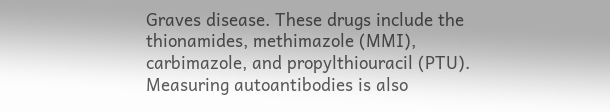Graves disease. These drugs include the thionamides, methimazole (MMI), carbimazole, and propylthiouracil (PTU). Measuring autoantibodies is also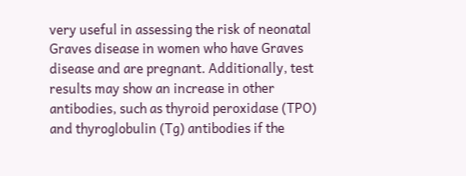very useful in assessing the risk of neonatal Graves disease in women who have Graves disease and are pregnant. Additionally, test results may show an increase in other antibodies, such as thyroid peroxidase (TPO) and thyroglobulin (Tg) antibodies if the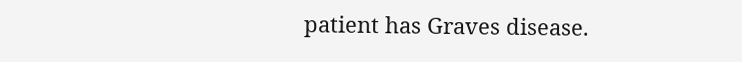patient has Graves disease.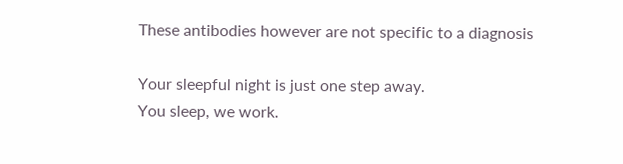These antibodies however are not specific to a diagnosis

Your sleepful night is just one step away.
You sleep, we work.